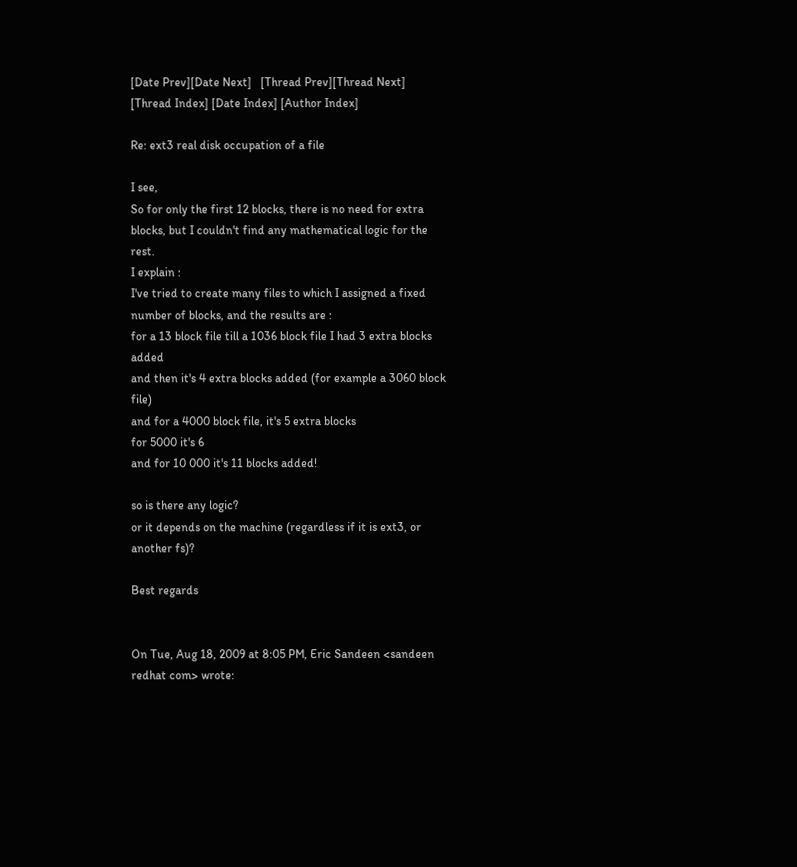[Date Prev][Date Next]   [Thread Prev][Thread Next]   [Thread Index] [Date Index] [Author Index]

Re: ext3 real disk occupation of a file

I see,
So for only the first 12 blocks, there is no need for extra blocks, but I couldn't find any mathematical logic for the rest.
I explain :
I've tried to create many files to which I assigned a fixed number of blocks, and the results are :
for a 13 block file till a 1036 block file I had 3 extra blocks added
and then it's 4 extra blocks added (for example a 3060 block file)
and for a 4000 block file, it's 5 extra blocks
for 5000 it's 6
and for 10 000 it's 11 blocks added!

so is there any logic?
or it depends on the machine (regardless if it is ext3, or another fs)?

Best regards


On Tue, Aug 18, 2009 at 8:05 PM, Eric Sandeen <sandeen redhat com> wrote: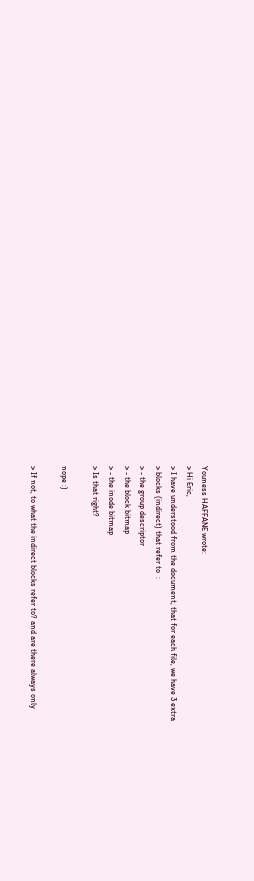Youness HAFFANE wrote:
> Hi Eric,
> I have understood from the document, that for each file, we have 3 extra
> blocks (indirect) that refer to  :
> - the group descriptor
> - the block bitmap
> - the inode bitmap
> Is that right?

nope :)

> If not, to what the indirect blocks refer to? and are there always only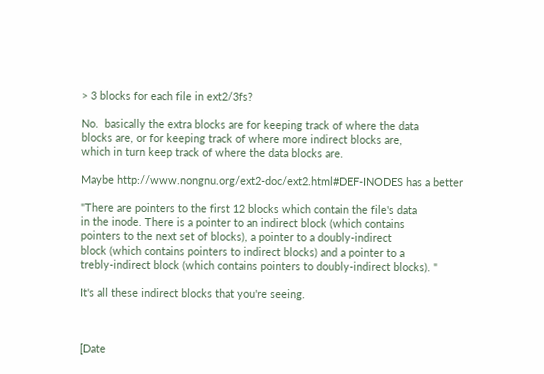> 3 blocks for each file in ext2/3fs?

No.  basically the extra blocks are for keeping track of where the data
blocks are, or for keeping track of where more indirect blocks are,
which in turn keep track of where the data blocks are.

Maybe http://www.nongnu.org/ext2-doc/ext2.html#DEF-INODES has a better

"There are pointers to the first 12 blocks which contain the file's data
in the inode. There is a pointer to an indirect block (which contains
pointers to the next set of blocks), a pointer to a doubly-indirect
block (which contains pointers to indirect blocks) and a pointer to a
trebly-indirect block (which contains pointers to doubly-indirect blocks). "

It's all these indirect blocks that you're seeing.



[Date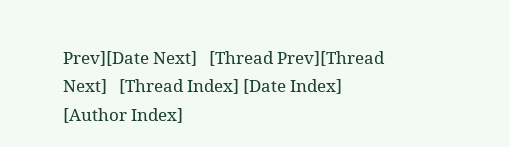Prev][Date Next]   [Thread Prev][Thread Next]   [Thread Index] [Date Index] [Author Index]